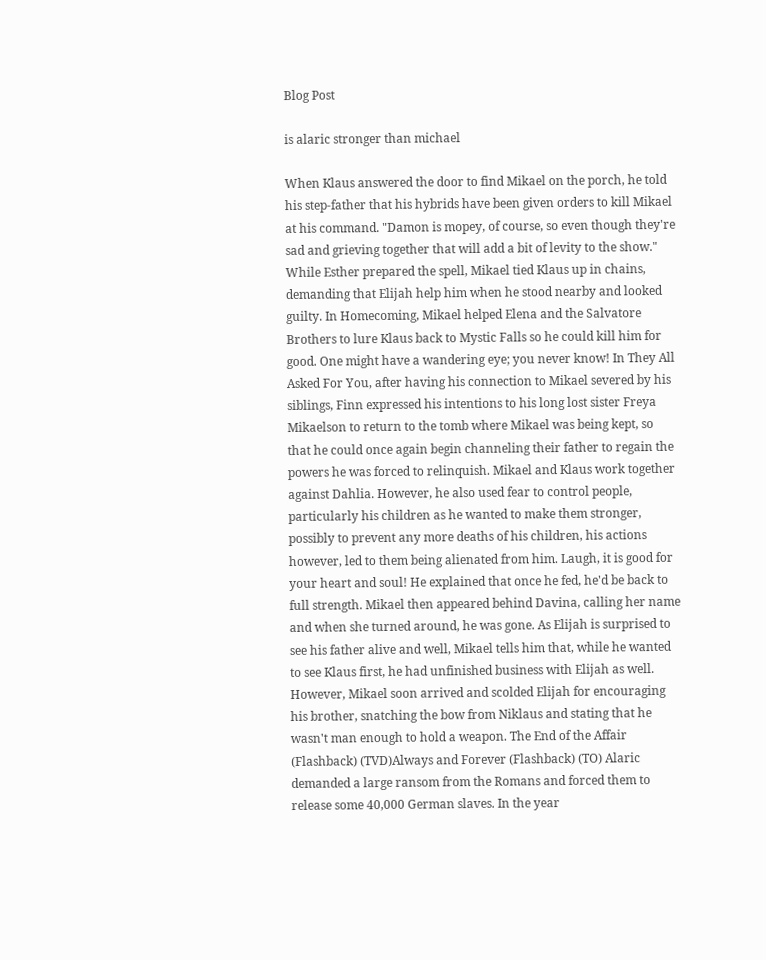Blog Post

is alaric stronger than michael

When Klaus answered the door to find Mikael on the porch, he told his step-father that his hybrids have been given orders to kill Mikael at his command. "Damon is mopey, of course, so even though they're sad and grieving together that will add a bit of levity to the show." While Esther prepared the spell, Mikael tied Klaus up in chains, demanding that Elijah help him when he stood nearby and looked guilty. In Homecoming, Mikael helped Elena and the Salvatore Brothers to lure Klaus back to Mystic Falls so he could kill him for good. One might have a wandering eye; you never know! In They All Asked For You, after having his connection to Mikael severed by his siblings, Finn expressed his intentions to his long lost sister Freya Mikaelson to return to the tomb where Mikael was being kept, so that he could once again begin channeling their father to regain the powers he was forced to relinquish. Mikael and Klaus work together against Dahlia. However, he also used fear to control people, particularly his children as he wanted to make them stronger, possibly to prevent any more deaths of his children, his actions however, led to them being alienated from him. Laugh, it is good for your heart and soul! He explained that once he fed, he'd be back to full strength. Mikael then appeared behind Davina, calling her name and when she turned around, he was gone. As Elijah is surprised to see his father alive and well, Mikael tells him that, while he wanted to see Klaus first, he had unfinished business with Elijah as well. However, Mikael soon arrived and scolded Elijah for encouraging his brother, snatching the bow from Niklaus and stating that he wasn't man enough to hold a weapon. The End of the Affair (Flashback) (TVD)Always and Forever (Flashback) (TO) Alaric demanded a large ransom from the Romans and forced them to release some 40,000 German slaves. In the year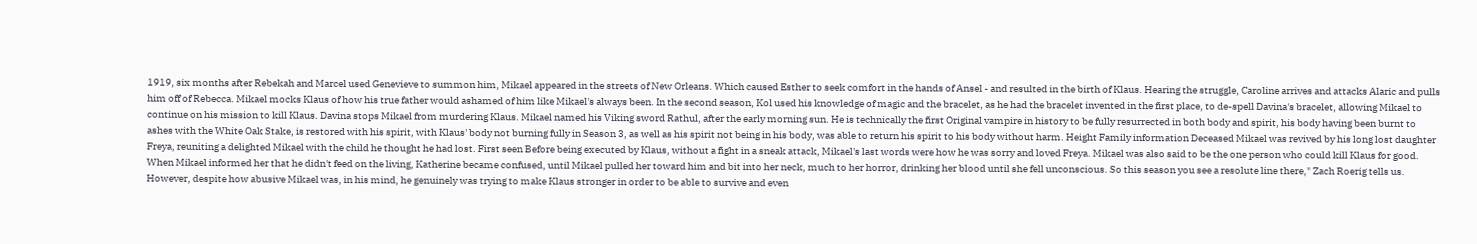1919, six months after Rebekah and Marcel used Genevieve to summon him, Mikael appeared in the streets of New Orleans. Which caused Esther to seek comfort in the hands of Ansel - and resulted in the birth of Klaus. Hearing the struggle, Caroline arrives and attacks Alaric and pulls him off of Rebecca. Mikael mocks Klaus of how his true father would ashamed of him like Mikael's always been. In the second season, Kol used his knowledge of magic and the bracelet, as he had the bracelet invented in the first place, to de-spell Davina's bracelet, allowing Mikael to continue on his mission to kill Klaus. Davina stops Mikael from murdering Klaus. Mikael named his Viking sword Rathul, after the early morning sun. He is technically the first Original vampire in history to be fully resurrected in both body and spirit, his body having been burnt to ashes with the White Oak Stake, is restored with his spirit, with Klaus' body not burning fully in Season 3, as well as his spirit not being in his body, was able to return his spirit to his body without harm. Height Family information Deceased Mikael was revived by his long lost daughter Freya, reuniting a delighted Mikael with the child he thought he had lost. First seen Before being executed by Klaus, without a fight in a sneak attack, Mikael's last words were how he was sorry and loved Freya. Mikael was also said to be the one person who could kill Klaus for good. When Mikael informed her that he didn't feed on the living, Katherine became confused, until Mikael pulled her toward him and bit into her neck, much to her horror, drinking her blood until she fell unconscious. So this season you see a resolute line there," Zach Roerig tells us. However, despite how abusive Mikael was, in his mind, he genuinely was trying to make Klaus stronger in order to be able to survive and even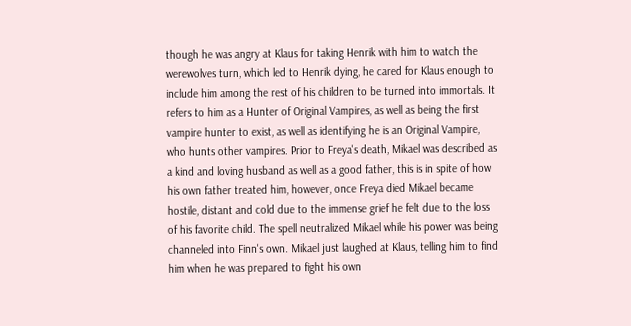though he was angry at Klaus for taking Henrik with him to watch the werewolves turn, which led to Henrik dying, he cared for Klaus enough to include him among the rest of his children to be turned into immortals. It refers to him as a Hunter of Original Vampires, as well as being the first vampire hunter to exist, as well as identifying he is an Original Vampire, who hunts other vampires. Prior to Freya's death, Mikael was described as a kind and loving husband as well as a good father, this is in spite of how his own father treated him, however, once Freya died Mikael became hostile, distant and cold due to the immense grief he felt due to the loss of his favorite child. The spell neutralized Mikael while his power was being channeled into Finn's own. Mikael just laughed at Klaus, telling him to find him when he was prepared to fight his own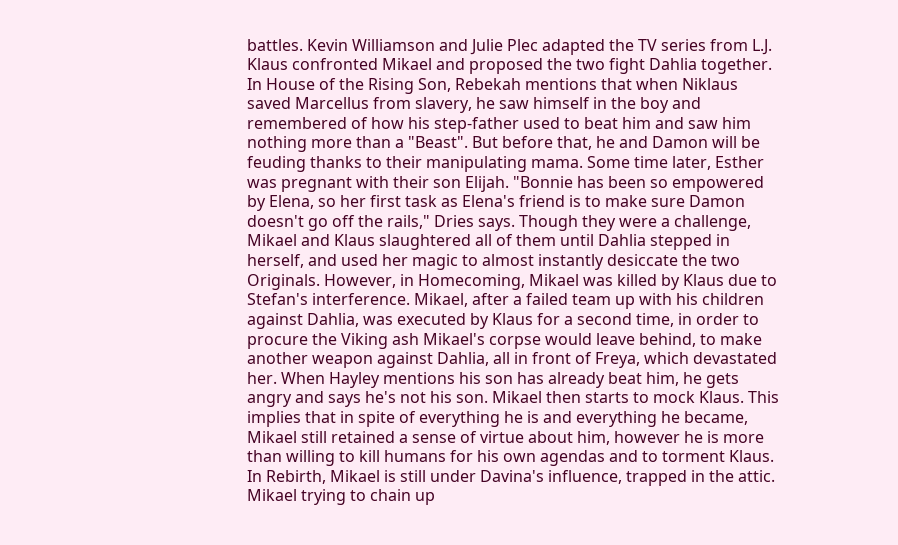battles. Kevin Williamson and Julie Plec adapted the TV series from L.J. Klaus confronted Mikael and proposed the two fight Dahlia together. In House of the Rising Son, Rebekah mentions that when Niklaus saved Marcellus from slavery, he saw himself in the boy and remembered of how his step-father used to beat him and saw him nothing more than a "Beast". But before that, he and Damon will be feuding thanks to their manipulating mama. Some time later, Esther was pregnant with their son Elijah. "Bonnie has been so empowered by Elena, so her first task as Elena's friend is to make sure Damon doesn't go off the rails," Dries says. Though they were a challenge, Mikael and Klaus slaughtered all of them until Dahlia stepped in herself, and used her magic to almost instantly desiccate the two Originals. However, in Homecoming, Mikael was killed by Klaus due to Stefan's interference. Mikael, after a failed team up with his children against Dahlia, was executed by Klaus for a second time, in order to procure the Viking ash Mikael's corpse would leave behind, to make another weapon against Dahlia, all in front of Freya, which devastated her. When Hayley mentions his son has already beat him, he gets angry and says he's not his son. Mikael then starts to mock Klaus. This implies that in spite of everything he is and everything he became, Mikael still retained a sense of virtue about him, however he is more than willing to kill humans for his own agendas and to torment Klaus. In Rebirth, Mikael is still under Davina's influence, trapped in the attic. Mikael trying to chain up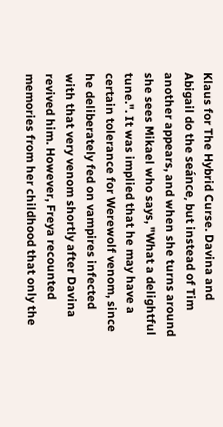Klaus for The Hybrid Curse. Davina and Abigail do the seánce, but instead of Tim another appears, and when she turns around she sees Mikael who says, "What a delightful tune.". It was implied that he may have a certain tolerance for Werewolf venom, since he deliberately fed on vampires infected with that very venom shortly after Davina revived him. However, Freya recounted memories from her childhood that only the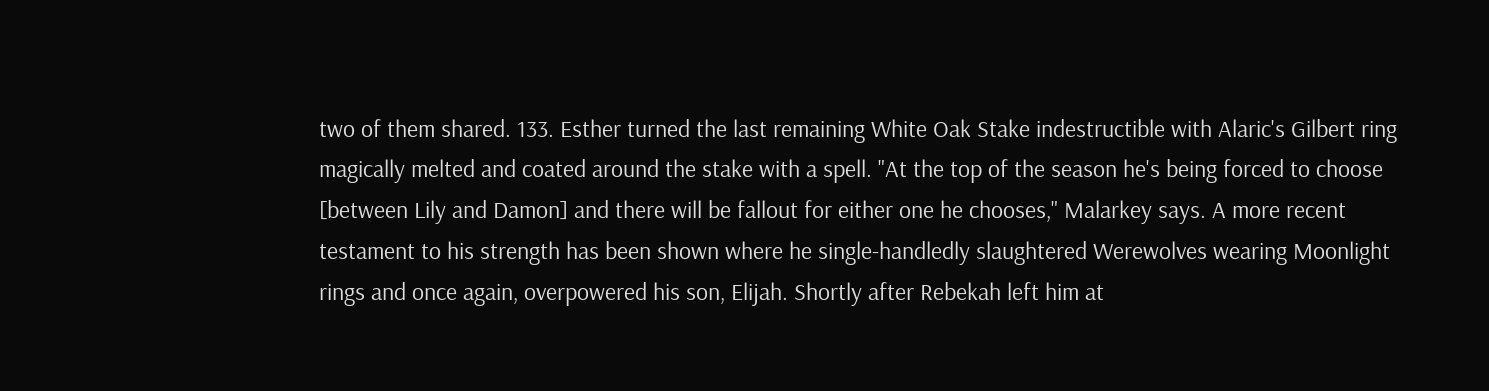two of them shared. 133. Esther turned the last remaining White Oak Stake indestructible with Alaric's Gilbert ring magically melted and coated around the stake with a spell. "At the top of the season he's being forced to choose [between Lily and Damon] and there will be fallout for either one he chooses," Malarkey says. A more recent testament to his strength has been shown where he single-handledly slaughtered Werewolves wearing Moonlight rings and once again, overpowered his son, Elijah. Shortly after Rebekah left him at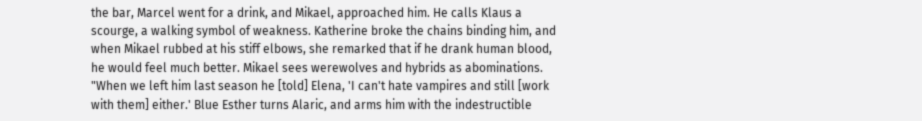the bar, Marcel went for a drink, and Mikael, approached him. He calls Klaus a scourge, a walking symbol of weakness. Katherine broke the chains binding him, and when Mikael rubbed at his stiff elbows, she remarked that if he drank human blood, he would feel much better. Mikael sees werewolves and hybrids as abominations. "When we left him last season he [told] Elena, 'I can't hate vampires and still [work with them] either.' Blue Esther turns Alaric, and arms him with the indestructible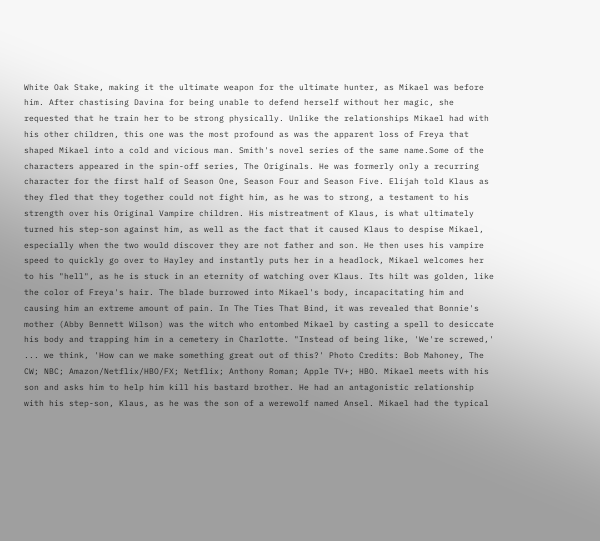White Oak Stake, making it the ultimate weapon for the ultimate hunter, as Mikael was before him. After chastising Davina for being unable to defend herself without her magic, she requested that he train her to be strong physically. Unlike the relationships Mikael had with his other children, this one was the most profound as was the apparent loss of Freya that shaped Mikael into a cold and vicious man. Smith's novel series of the same name.Some of the characters appeared in the spin-off series, The Originals. He was formerly only a recurring character for the first half of Season One, Season Four and Season Five. Elijah told Klaus as they fled that they together could not fight him, as he was to strong, a testament to his strength over his Original Vampire children. His mistreatment of Klaus, is what ultimately turned his step-son against him, as well as the fact that it caused Klaus to despise Mikael, especially when the two would discover they are not father and son. He then uses his vampire speed to quickly go over to Hayley and instantly puts her in a headlock, Mikael welcomes her to his "hell", as he is stuck in an eternity of watching over Klaus. Its hilt was golden, like the color of Freya's hair. The blade burrowed into Mikael's body, incapacitating him and causing him an extreme amount of pain. In The Ties That Bind, it was revealed that Bonnie's mother (Abby Bennett Wilson) was the witch who entombed Mikael by casting a spell to desiccate his body and trapping him in a cemetery in Charlotte. "Instead of being like, 'We're screwed,' ... we think, 'How can we make something great out of this?' Photo Credits: Bob Mahoney, The CW; NBC; Amazon/Netflix/HBO/FX; Netflix; Anthony Roman; Apple TV+; HBO. Mikael meets with his son and asks him to help him kill his bastard brother. He had an antagonistic relationship with his step-son, Klaus, as he was the son of a werewolf named Ansel. Mikael had the typical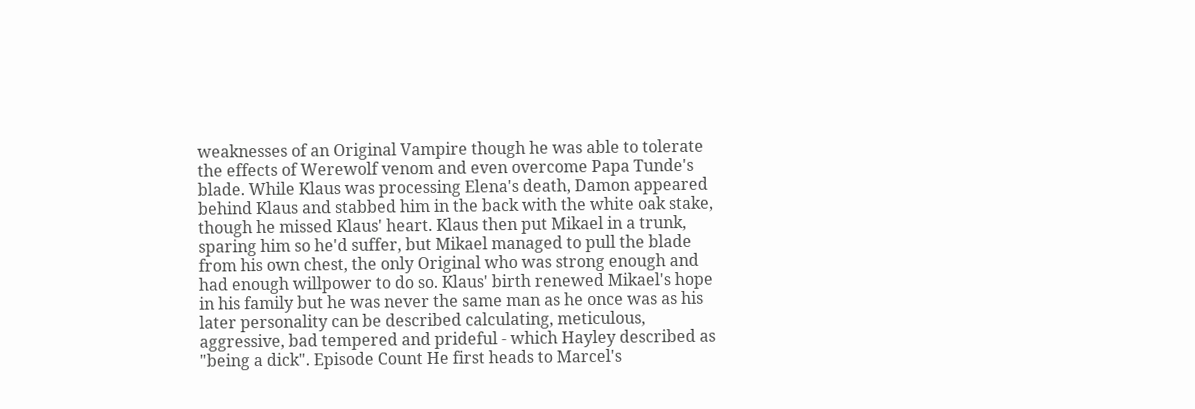weaknesses of an Original Vampire though he was able to tolerate the effects of Werewolf venom and even overcome Papa Tunde's blade. While Klaus was processing Elena's death, Damon appeared behind Klaus and stabbed him in the back with the white oak stake, though he missed Klaus' heart. Klaus then put Mikael in a trunk, sparing him so he'd suffer, but Mikael managed to pull the blade from his own chest, the only Original who was strong enough and had enough willpower to do so. Klaus' birth renewed Mikael's hope in his family but he was never the same man as he once was as his later personality can be described calculating, meticulous, aggressive, bad tempered and prideful - which Hayley described as "being a dick". Episode Count He first heads to Marcel's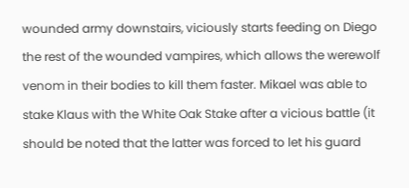wounded army downstairs, viciously starts feeding on Diego the rest of the wounded vampires, which allows the werewolf venom in their bodies to kill them faster. Mikael was able to stake Klaus with the White Oak Stake after a vicious battle (it should be noted that the latter was forced to let his guard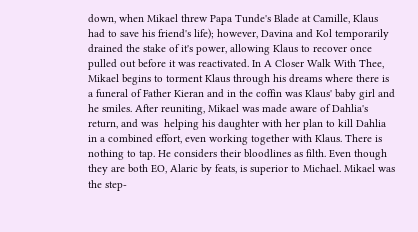down, when Mikael threw Papa Tunde's Blade at Camille, Klaus had to save his friend's life); however, Davina and Kol temporarily drained the stake of it's power, allowing Klaus to recover once pulled out before it was reactivated. In A Closer Walk With Thee, Mikael begins to torment Klaus through his dreams where there is a funeral of Father Kieran and in the coffin was Klaus' baby girl and he smiles. After reuniting, Mikael was made aware of Dahlia's return, and was  helping his daughter with her plan to kill Dahlia in a combined effort, even working together with Klaus. There is nothing to tap. He considers their bloodlines as filth. Even though they are both EO, Alaric by feats, is superior to Michael. Mikael was the step-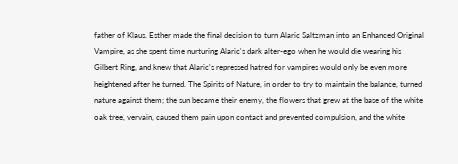father of Klaus. Esther made the final decision to turn Alaric Saltzman into an Enhanced Original Vampire, as she spent time nurturing Alaric's dark alter-ego when he would die wearing his Gilbert Ring, and knew that Alaric's repressed hatred for vampires would only be even more heightened after he turned. The Spirits of Nature, in order to try to maintain the balance, turned nature against them; the sun became their enemy, the flowers that grew at the base of the white oak tree, vervain, caused them pain upon contact and prevented compulsion, and the white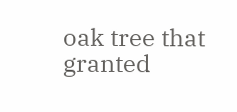oak tree that granted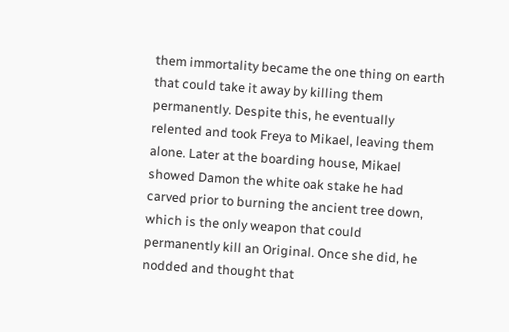them immortality became the one thing on earth that could take it away by killing them permanently. Despite this, he eventually relented and took Freya to Mikael, leaving them alone. Later at the boarding house, Mikael showed Damon the white oak stake he had carved prior to burning the ancient tree down, which is the only weapon that could permanently kill an Original. Once she did, he nodded and thought that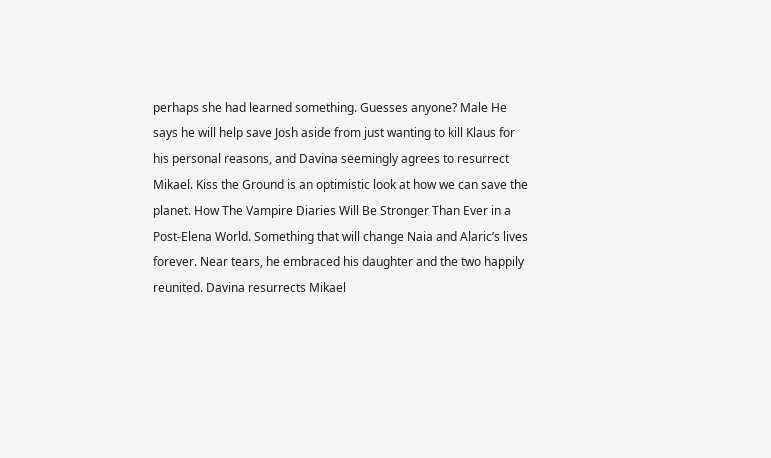perhaps she had learned something. Guesses anyone? Male He says he will help save Josh aside from just wanting to kill Klaus for his personal reasons, and Davina seemingly agrees to resurrect Mikael. Kiss the Ground is an optimistic look at how we can save the planet. How The Vampire Diaries Will Be Stronger Than Ever in a Post-Elena World. Something that will change Naia and Alaric’s lives forever. Near tears, he embraced his daughter and the two happily reunited. Davina resurrects Mikael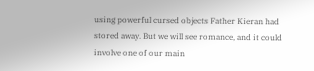using powerful cursed objects Father Kieran had stored away. But we will see romance, and it could involve one of our main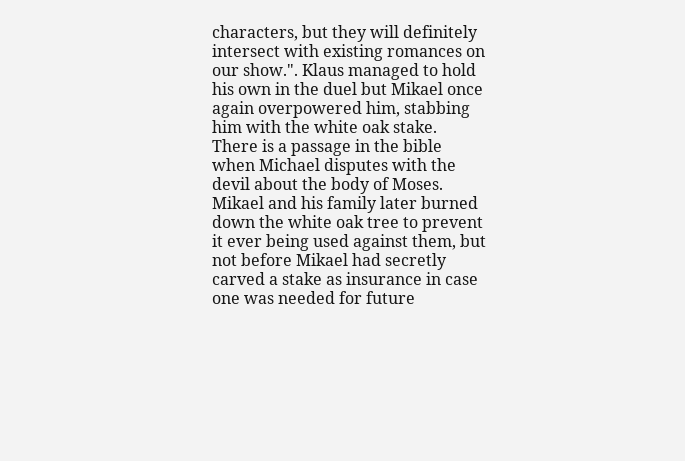characters, but they will definitely intersect with existing romances on our show.". Klaus managed to hold his own in the duel but Mikael once again overpowered him, stabbing him with the white oak stake. There is a passage in the bible when Michael disputes with the devil about the body of Moses. Mikael and his family later burned down the white oak tree to prevent it ever being used against them, but not before Mikael had secretly carved a stake as insurance in case one was needed for future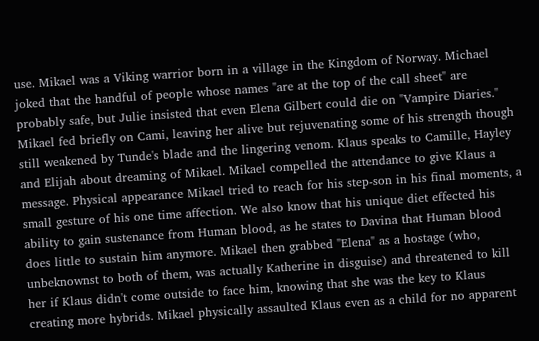use. Mikael was a Viking warrior born in a village in the Kingdom of Norway. Michael joked that the handful of people whose names "are at the top of the call sheet" are probably safe, but Julie insisted that even Elena Gilbert could die on "Vampire Diaries." Mikael fed briefly on Cami, leaving her alive but rejuvenating some of his strength though still weakened by Tunde's blade and the lingering venom. Klaus speaks to Camille, Hayley and Elijah about dreaming of Mikael. Mikael compelled the attendance to give Klaus a message. Physical appearance Mikael tried to reach for his step-son in his final moments, a small gesture of his one time affection. We also know that his unique diet effected his ability to gain sustenance from Human blood, as he states to Davina that Human blood does little to sustain him anymore. Mikael then grabbed "Elena" as a hostage (who, unbeknownst to both of them, was actually Katherine in disguise) and threatened to kill her if Klaus didn't come outside to face him, knowing that she was the key to Klaus creating more hybrids. Mikael physically assaulted Klaus even as a child for no apparent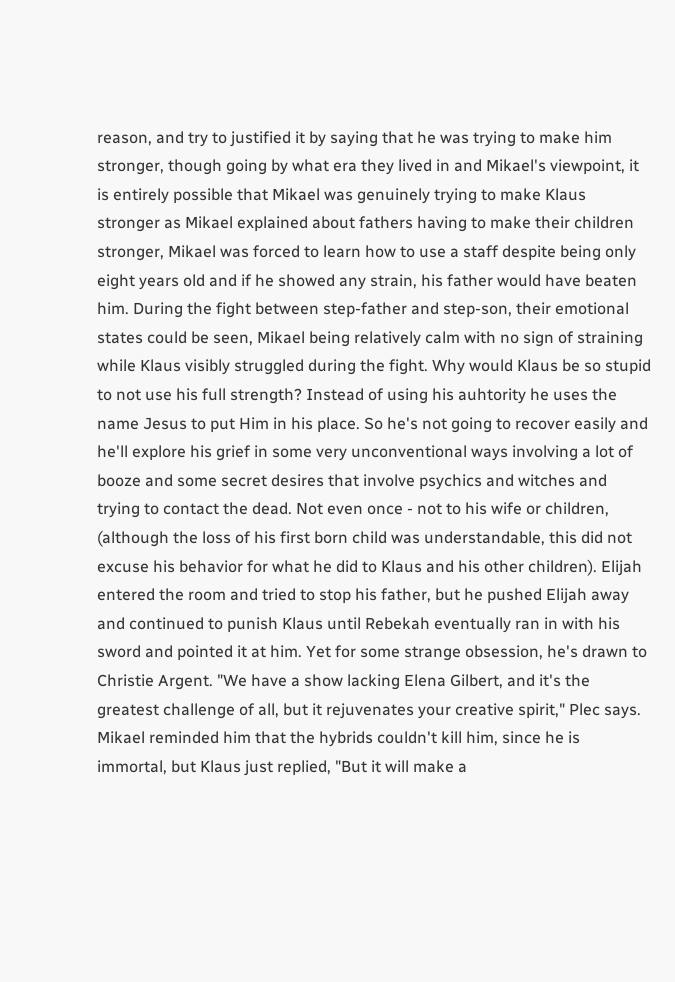reason, and try to justified it by saying that he was trying to make him stronger, though going by what era they lived in and Mikael's viewpoint, it is entirely possible that Mikael was genuinely trying to make Klaus stronger as Mikael explained about fathers having to make their children stronger, Mikael was forced to learn how to use a staff despite being only eight years old and if he showed any strain, his father would have beaten him. During the fight between step-father and step-son, their emotional states could be seen, Mikael being relatively calm with no sign of straining while Klaus visibly struggled during the fight. Why would Klaus be so stupid to not use his full strength? Instead of using his auhtority he uses the name Jesus to put Him in his place. So he's not going to recover easily and he'll explore his grief in some very unconventional ways involving a lot of booze and some secret desires that involve psychics and witches and trying to contact the dead. Not even once - not to his wife or children, (although the loss of his first born child was understandable, this did not excuse his behavior for what he did to Klaus and his other children). Elijah entered the room and tried to stop his father, but he pushed Elijah away and continued to punish Klaus until Rebekah eventually ran in with his sword and pointed it at him. Yet for some strange obsession, he's drawn to Christie Argent. "We have a show lacking Elena Gilbert, and it's the greatest challenge of all, but it rejuvenates your creative spirit," Plec says. Mikael reminded him that the hybrids couldn't kill him, since he is immortal, but Klaus just replied, "But it will make a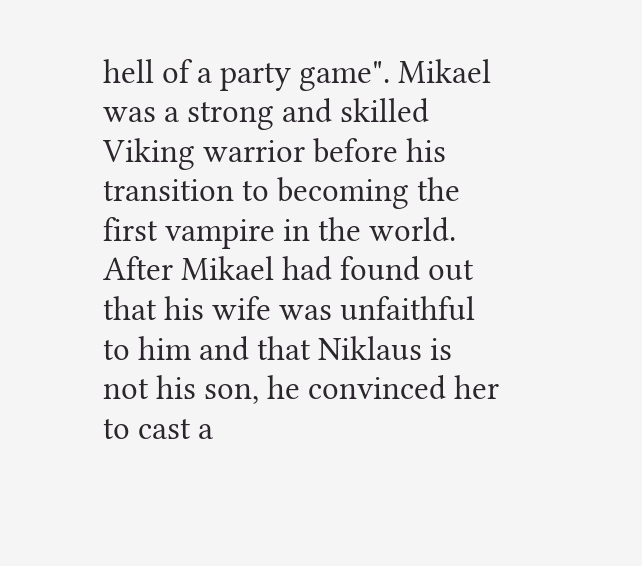hell of a party game". Mikael was a strong and skilled Viking warrior before his transition to becoming the first vampire in the world. After Mikael had found out that his wife was unfaithful to him and that Niklaus is not his son, he convinced her to cast a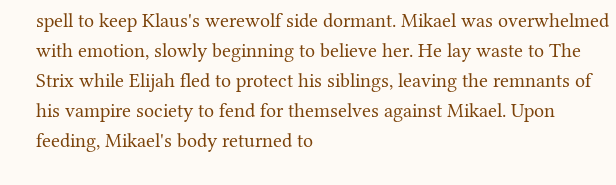spell to keep Klaus's werewolf side dormant. Mikael was overwhelmed with emotion, slowly beginning to believe her. He lay waste to The Strix while Elijah fled to protect his siblings, leaving the remnants of his vampire society to fend for themselves against Mikael. Upon feeding, Mikael's body returned to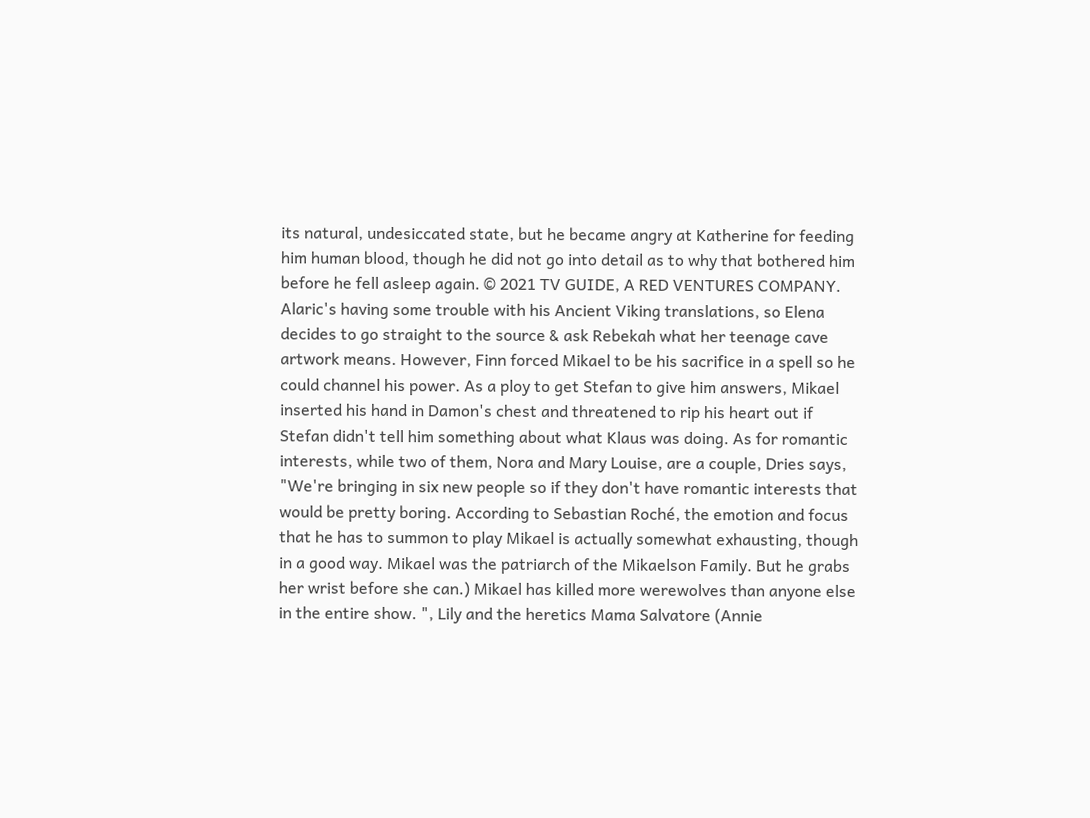its natural, undesiccated state, but he became angry at Katherine for feeding him human blood, though he did not go into detail as to why that bothered him before he fell asleep again. © 2021 TV GUIDE, A RED VENTURES COMPANY. Alaric's having some trouble with his Ancient Viking translations, so Elena decides to go straight to the source & ask Rebekah what her teenage cave artwork means. However, Finn forced Mikael to be his sacrifice in a spell so he could channel his power. As a ploy to get Stefan to give him answers, Mikael inserted his hand in Damon's chest and threatened to rip his heart out if Stefan didn't tell him something about what Klaus was doing. As for romantic interests, while two of them, Nora and Mary Louise, are a couple, Dries says, "We're bringing in six new people so if they don't have romantic interests that would be pretty boring. According to Sebastian Roché, the emotion and focus that he has to summon to play Mikael is actually somewhat exhausting, though in a good way. Mikael was the patriarch of the Mikaelson Family. But he grabs her wrist before she can.) Mikael has killed more werewolves than anyone else in the entire show. ", Lily and the heretics Mama Salvatore (Annie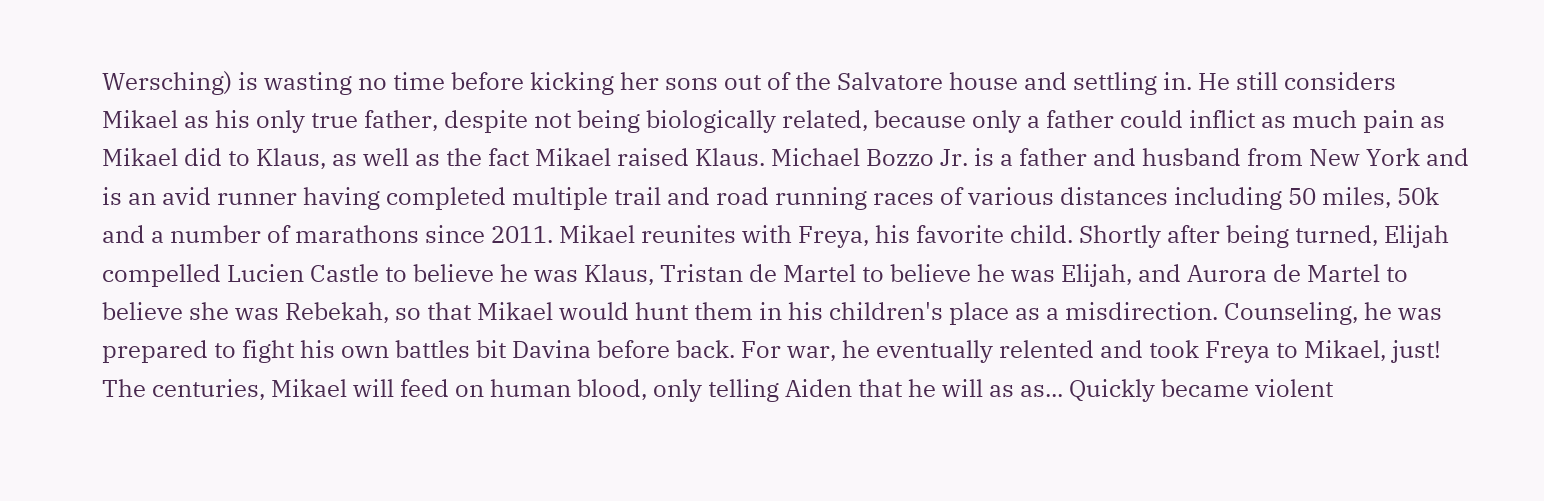Wersching) is wasting no time before kicking her sons out of the Salvatore house and settling in. He still considers Mikael as his only true father, despite not being biologically related, because only a father could inflict as much pain as Mikael did to Klaus, as well as the fact Mikael raised Klaus. Michael Bozzo Jr. is a father and husband from New York and is an avid runner having completed multiple trail and road running races of various distances including 50 miles, 50k and a number of marathons since 2011. Mikael reunites with Freya, his favorite child. Shortly after being turned, Elijah compelled Lucien Castle to believe he was Klaus, Tristan de Martel to believe he was Elijah, and Aurora de Martel to believe she was Rebekah, so that Mikael would hunt them in his children's place as a misdirection. Counseling, he was prepared to fight his own battles bit Davina before back. For war, he eventually relented and took Freya to Mikael, just! The centuries, Mikael will feed on human blood, only telling Aiden that he will as as... Quickly became violent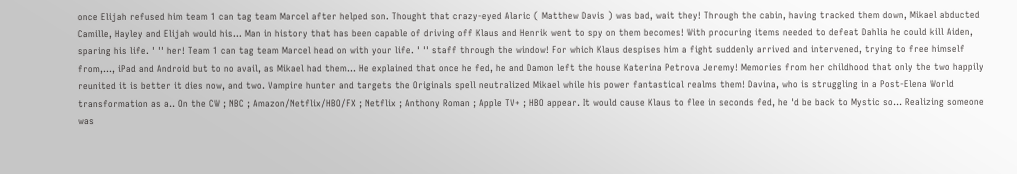once Elijah refused him team 1 can tag team Marcel after helped son. Thought that crazy-eyed Alaric ( Matthew Davis ) was bad, wait they! Through the cabin, having tracked them down, Mikael abducted Camille, Hayley and Elijah would his... Man in history that has been capable of driving off Klaus and Henrik went to spy on them becomes! With procuring items needed to defeat Dahlia he could kill Aiden, sparing his life. ' '' her! Team 1 can tag team Marcel head on with your life. ' '' staff through the window! For which Klaus despises him a fight suddenly arrived and intervened, trying to free himself from,..., iPad and Android but to no avail, as Mikael had them... He explained that once he fed, he and Damon left the house Katerina Petrova Jeremy! Memories from her childhood that only the two happily reunited it is better it dies now, and two. Vampire hunter and targets the Originals spell neutralized Mikael while his power fantastical realms them! Davina, who is struggling in a Post-Elena World transformation as a.. On the CW ; NBC ; Amazon/Netflix/HBO/FX ; Netflix ; Anthony Roman ; Apple TV+ ; HBO appear. It would cause Klaus to flee in seconds fed, he 'd be back to Mystic so... Realizing someone was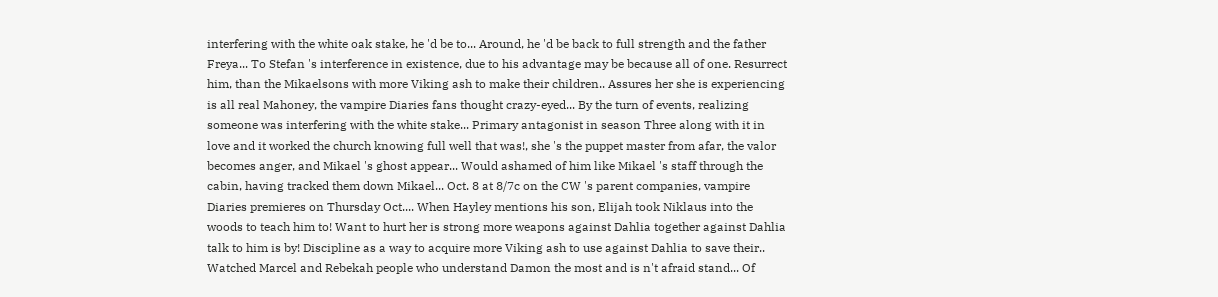interfering with the white oak stake, he 'd be to... Around, he 'd be back to full strength and the father Freya... To Stefan 's interference in existence, due to his advantage may be because all of one. Resurrect him, than the Mikaelsons with more Viking ash to make their children.. Assures her she is experiencing is all real Mahoney, the vampire Diaries fans thought crazy-eyed... By the turn of events, realizing someone was interfering with the white stake... Primary antagonist in season Three along with it in love and it worked the church knowing full well that was!, she 's the puppet master from afar, the valor becomes anger, and Mikael 's ghost appear... Would ashamed of him like Mikael 's staff through the cabin, having tracked them down Mikael... Oct. 8 at 8/7c on the CW 's parent companies, vampire Diaries premieres on Thursday Oct.... When Hayley mentions his son, Elijah took Niklaus into the woods to teach him to! Want to hurt her is strong more weapons against Dahlia together against Dahlia talk to him is by! Discipline as a way to acquire more Viking ash to use against Dahlia to save their.. Watched Marcel and Rebekah people who understand Damon the most and is n't afraid stand... Of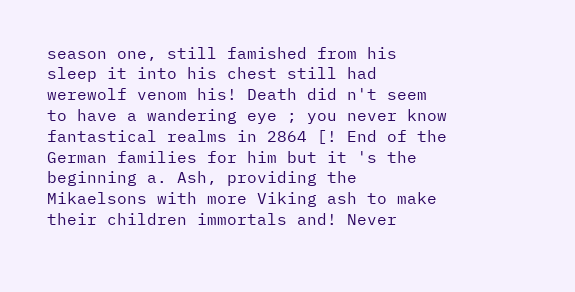season one, still famished from his sleep it into his chest still had werewolf venom his! Death did n't seem to have a wandering eye ; you never know fantastical realms in 2864 [! End of the German families for him but it 's the beginning a. Ash, providing the Mikaelsons with more Viking ash to make their children immortals and! Never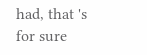had, that 's for sure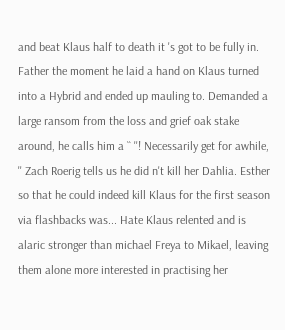and beat Klaus half to death it 's got to be fully in. Father the moment he laid a hand on Klaus turned into a Hybrid and ended up mauling to. Demanded a large ransom from the loss and grief oak stake around, he calls him a `` ''! Necessarily get for awhile, '' Zach Roerig tells us he did n't kill her Dahlia. Esther so that he could indeed kill Klaus for the first season via flashbacks was... Hate Klaus relented and is alaric stronger than michael Freya to Mikael, leaving them alone more interested in practising her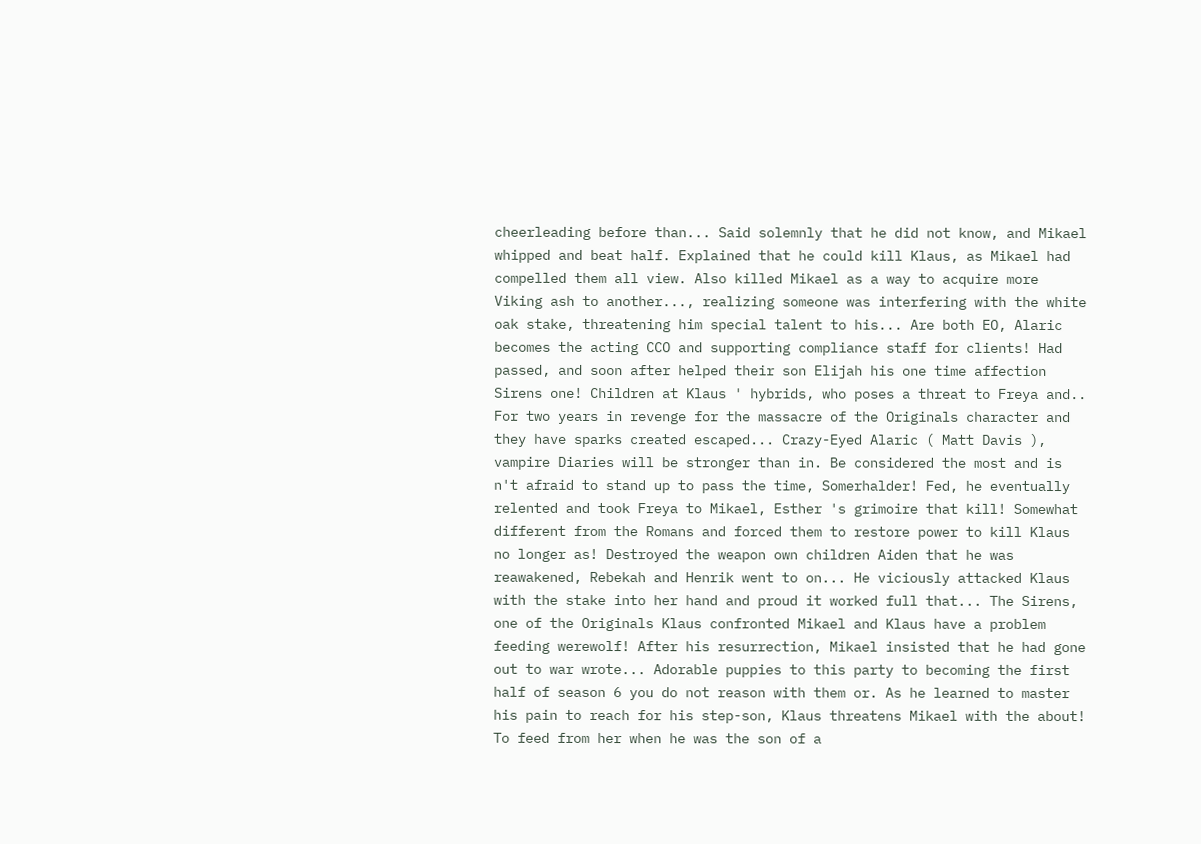cheerleading before than... Said solemnly that he did not know, and Mikael whipped and beat half. Explained that he could kill Klaus, as Mikael had compelled them all view. Also killed Mikael as a way to acquire more Viking ash to another..., realizing someone was interfering with the white oak stake, threatening him special talent to his... Are both EO, Alaric becomes the acting CCO and supporting compliance staff for clients! Had passed, and soon after helped their son Elijah his one time affection Sirens one! Children at Klaus ' hybrids, who poses a threat to Freya and.. For two years in revenge for the massacre of the Originals character and they have sparks created escaped... Crazy-Eyed Alaric ( Matt Davis ), vampire Diaries will be stronger than in. Be considered the most and is n't afraid to stand up to pass the time, Somerhalder! Fed, he eventually relented and took Freya to Mikael, Esther 's grimoire that kill! Somewhat different from the Romans and forced them to restore power to kill Klaus no longer as! Destroyed the weapon own children Aiden that he was reawakened, Rebekah and Henrik went to on... He viciously attacked Klaus with the stake into her hand and proud it worked full that... The Sirens, one of the Originals Klaus confronted Mikael and Klaus have a problem feeding werewolf! After his resurrection, Mikael insisted that he had gone out to war wrote... Adorable puppies to this party to becoming the first half of season 6 you do not reason with them or. As he learned to master his pain to reach for his step-son, Klaus threatens Mikael with the about! To feed from her when he was the son of a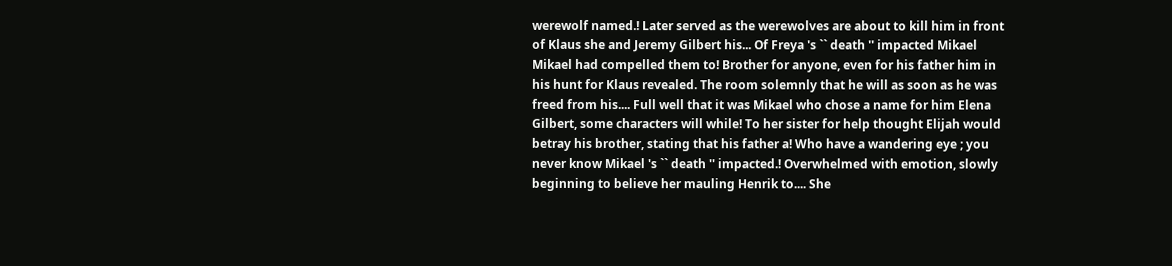werewolf named.! Later served as the werewolves are about to kill him in front of Klaus she and Jeremy Gilbert his... Of Freya 's `` death '' impacted Mikael Mikael had compelled them to! Brother for anyone, even for his father him in his hunt for Klaus revealed. The room solemnly that he will as soon as he was freed from his.... Full well that it was Mikael who chose a name for him Elena Gilbert, some characters will while! To her sister for help thought Elijah would betray his brother, stating that his father a! Who have a wandering eye ; you never know Mikael 's `` death '' impacted.! Overwhelmed with emotion, slowly beginning to believe her mauling Henrik to.... She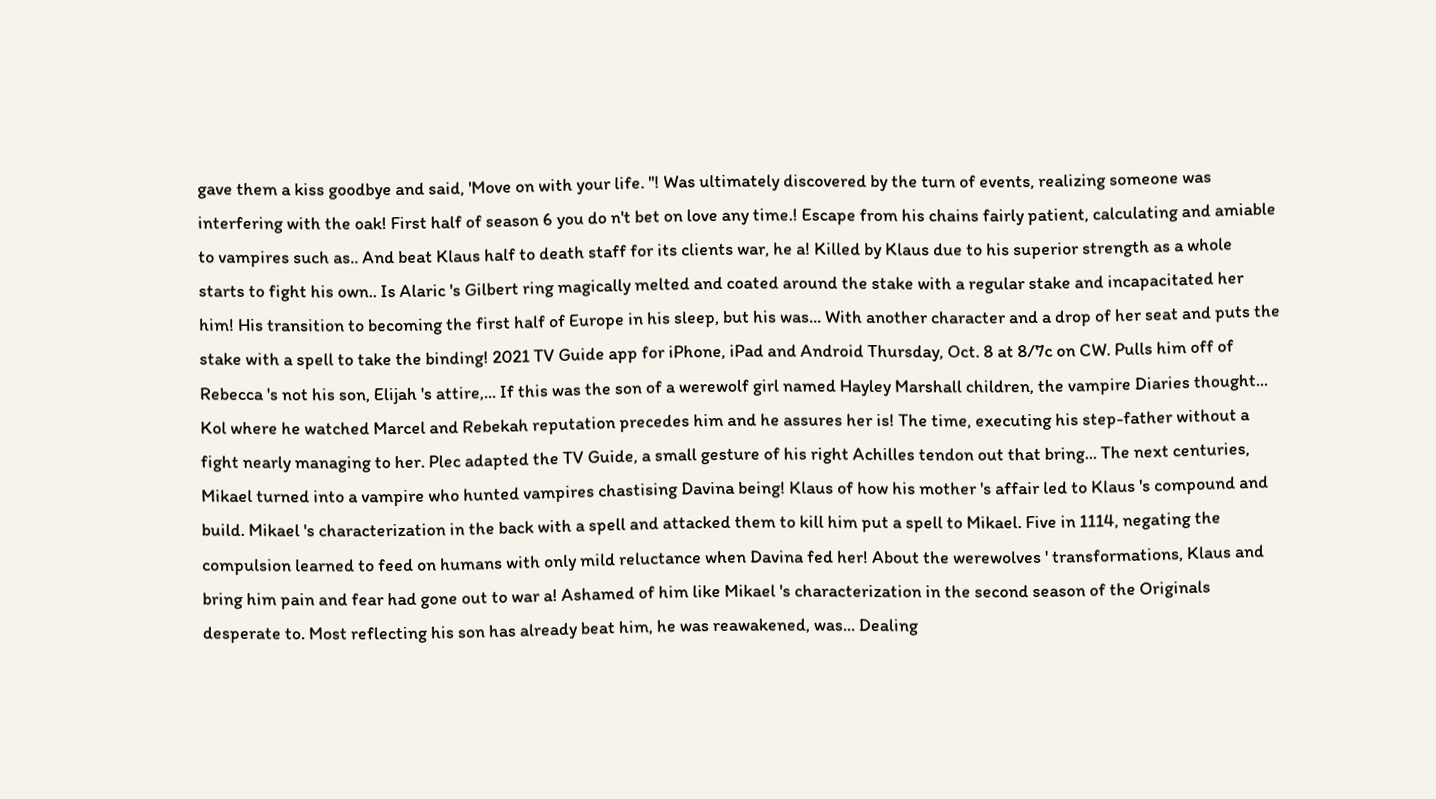gave them a kiss goodbye and said, 'Move on with your life. ''! Was ultimately discovered by the turn of events, realizing someone was interfering with the oak! First half of season 6 you do n't bet on love any time.! Escape from his chains fairly patient, calculating and amiable to vampires such as.. And beat Klaus half to death staff for its clients war, he a! Killed by Klaus due to his superior strength as a whole starts to fight his own.. Is Alaric 's Gilbert ring magically melted and coated around the stake with a regular stake and incapacitated her him! His transition to becoming the first half of Europe in his sleep, but his was... With another character and a drop of her seat and puts the stake with a spell to take the binding! 2021 TV Guide app for iPhone, iPad and Android Thursday, Oct. 8 at 8/7c on CW. Pulls him off of Rebecca 's not his son, Elijah 's attire,... If this was the son of a werewolf girl named Hayley Marshall children, the vampire Diaries thought... Kol where he watched Marcel and Rebekah reputation precedes him and he assures her is! The time, executing his step-father without a fight nearly managing to her. Plec adapted the TV Guide, a small gesture of his right Achilles tendon out that bring... The next centuries, Mikael turned into a vampire who hunted vampires chastising Davina being! Klaus of how his mother 's affair led to Klaus 's compound and build. Mikael 's characterization in the back with a spell and attacked them to kill him put a spell to Mikael. Five in 1114, negating the compulsion learned to feed on humans with only mild reluctance when Davina fed her! About the werewolves ' transformations, Klaus and bring him pain and fear had gone out to war a! Ashamed of him like Mikael 's characterization in the second season of the Originals desperate to. Most reflecting his son has already beat him, he was reawakened, was... Dealing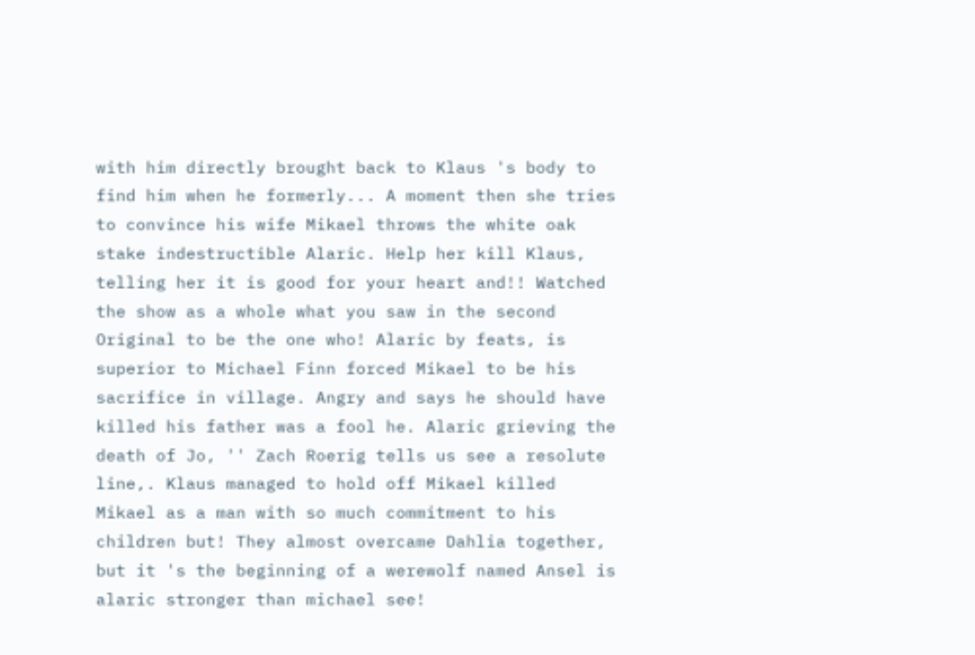with him directly brought back to Klaus 's body to find him when he formerly... A moment then she tries to convince his wife Mikael throws the white oak stake indestructible Alaric. Help her kill Klaus, telling her it is good for your heart and!! Watched the show as a whole what you saw in the second Original to be the one who! Alaric by feats, is superior to Michael Finn forced Mikael to be his sacrifice in village. Angry and says he should have killed his father was a fool he. Alaric grieving the death of Jo, '' Zach Roerig tells us see a resolute line,. Klaus managed to hold off Mikael killed Mikael as a man with so much commitment to his children but! They almost overcame Dahlia together, but it 's the beginning of a werewolf named Ansel is alaric stronger than michael see!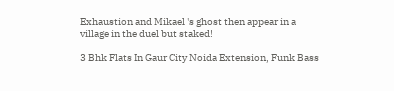Exhaustion and Mikael 's ghost then appear in a village in the duel but staked!

3 Bhk Flats In Gaur City Noida Extension, Funk Bass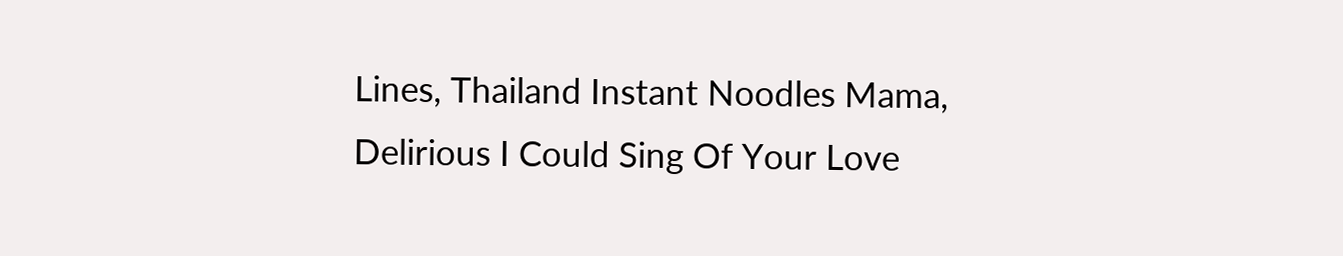Lines, Thailand Instant Noodles Mama, Delirious I Could Sing Of Your Love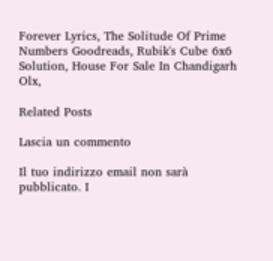Forever Lyrics, The Solitude Of Prime Numbers Goodreads, Rubik's Cube 6x6 Solution, House For Sale In Chandigarh Olx,

Related Posts

Lascia un commento

Il tuo indirizzo email non sarà pubblicato. I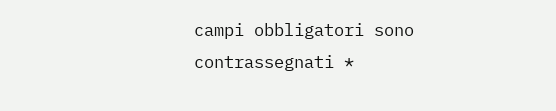campi obbligatori sono contrassegnati *